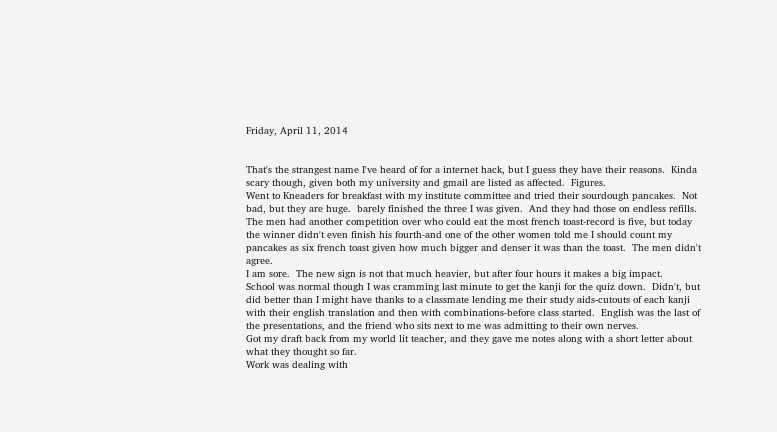Friday, April 11, 2014


That's the strangest name I've heard of for a internet hack, but I guess they have their reasons.  Kinda scary though, given both my university and gmail are listed as affected.  Figures.
Went to Kneaders for breakfast with my institute committee and tried their sourdough pancakes.  Not bad, but they are huge.  barely finished the three I was given.  And they had those on endless refills.  The men had another competition over who could eat the most french toast-record is five, but today the winner didn't even finish his fourth-and one of the other women told me I should count my pancakes as six french toast given how much bigger and denser it was than the toast.  The men didn't agree.
I am sore.  The new sign is not that much heavier, but after four hours it makes a big impact.
School was normal though I was cramming last minute to get the kanji for the quiz down.  Didn't, but did better than I might have thanks to a classmate lending me their study aids-cutouts of each kanji with their english translation and then with combinations-before class started.  English was the last of the presentations, and the friend who sits next to me was admitting to their own nerves.
Got my draft back from my world lit teacher, and they gave me notes along with a short letter about what they thought so far.
Work was dealing with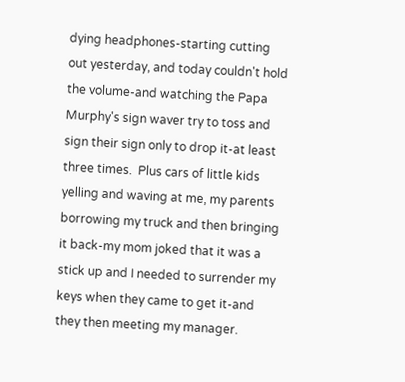dying headphones-starting cutting out yesterday, and today couldn't hold the volume-and watching the Papa Murphy's sign waver try to toss and sign their sign only to drop it-at least three times.  Plus cars of little kids yelling and waving at me, my parents borrowing my truck and then bringing it back-my mom joked that it was a stick up and I needed to surrender my keys when they came to get it-and they then meeting my manager.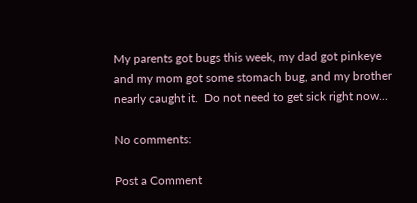My parents got bugs this week, my dad got pinkeye and my mom got some stomach bug, and my brother nearly caught it.  Do not need to get sick right now...

No comments:

Post a Comment